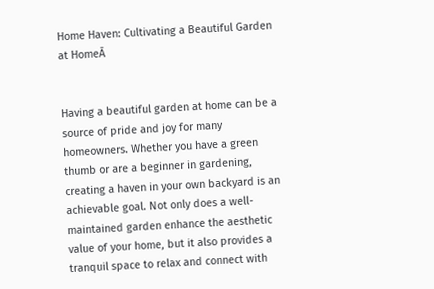Home Haven: Cultivating a Beautiful Garden at HomeĀ


Having a beautiful garden at home can be a source of pride and joy for many homeowners. Whether you have a green thumb or are a beginner in gardening, creating a haven in your own backyard is an achievable goal. Not only does a well-maintained garden enhance the aesthetic value of your home, but it also provides a tranquil space to relax and connect with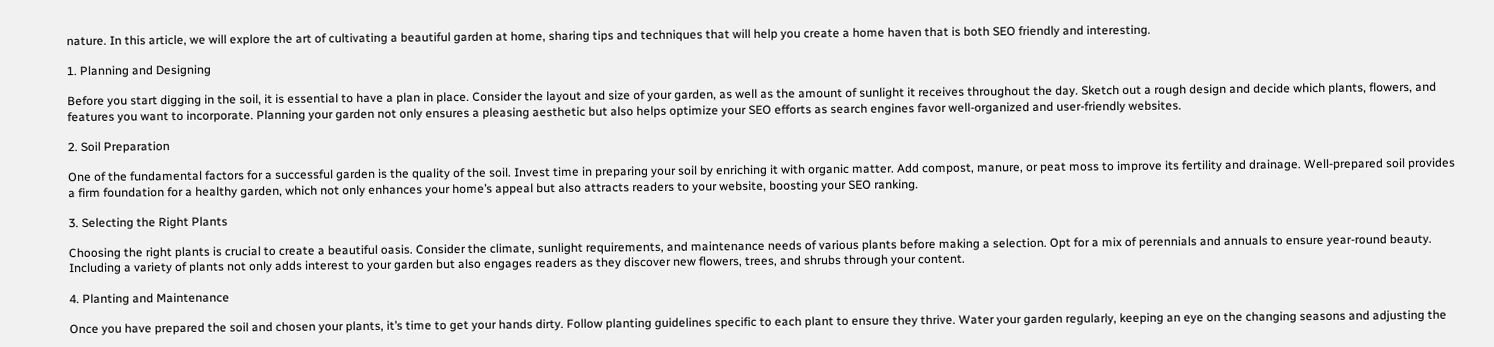nature. In this article, we will explore the art of cultivating a beautiful garden at home, sharing tips and techniques that will help you create a home haven that is both SEO friendly and interesting.

1. Planning and Designing

Before you start digging in the soil, it is essential to have a plan in place. Consider the layout and size of your garden, as well as the amount of sunlight it receives throughout the day. Sketch out a rough design and decide which plants, flowers, and features you want to incorporate. Planning your garden not only ensures a pleasing aesthetic but also helps optimize your SEO efforts as search engines favor well-organized and user-friendly websites.

2. Soil Preparation

One of the fundamental factors for a successful garden is the quality of the soil. Invest time in preparing your soil by enriching it with organic matter. Add compost, manure, or peat moss to improve its fertility and drainage. Well-prepared soil provides a firm foundation for a healthy garden, which not only enhances your home’s appeal but also attracts readers to your website, boosting your SEO ranking.

3. Selecting the Right Plants

Choosing the right plants is crucial to create a beautiful oasis. Consider the climate, sunlight requirements, and maintenance needs of various plants before making a selection. Opt for a mix of perennials and annuals to ensure year-round beauty. Including a variety of plants not only adds interest to your garden but also engages readers as they discover new flowers, trees, and shrubs through your content.

4. Planting and Maintenance

Once you have prepared the soil and chosen your plants, it’s time to get your hands dirty. Follow planting guidelines specific to each plant to ensure they thrive. Water your garden regularly, keeping an eye on the changing seasons and adjusting the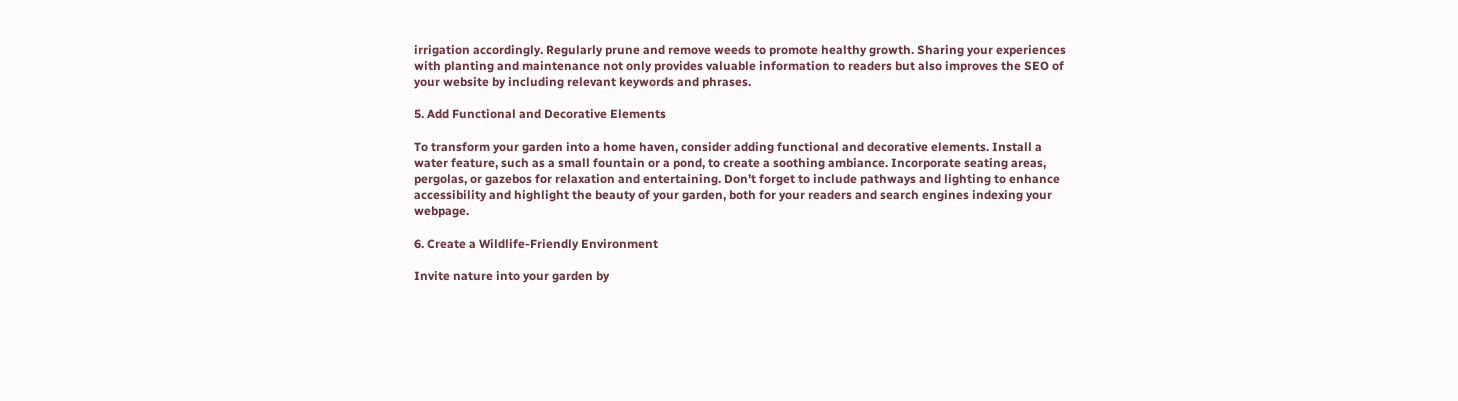irrigation accordingly. Regularly prune and remove weeds to promote healthy growth. Sharing your experiences with planting and maintenance not only provides valuable information to readers but also improves the SEO of your website by including relevant keywords and phrases.

5. Add Functional and Decorative Elements

To transform your garden into a home haven, consider adding functional and decorative elements. Install a water feature, such as a small fountain or a pond, to create a soothing ambiance. Incorporate seating areas, pergolas, or gazebos for relaxation and entertaining. Don’t forget to include pathways and lighting to enhance accessibility and highlight the beauty of your garden, both for your readers and search engines indexing your webpage.

6. Create a Wildlife-Friendly Environment

Invite nature into your garden by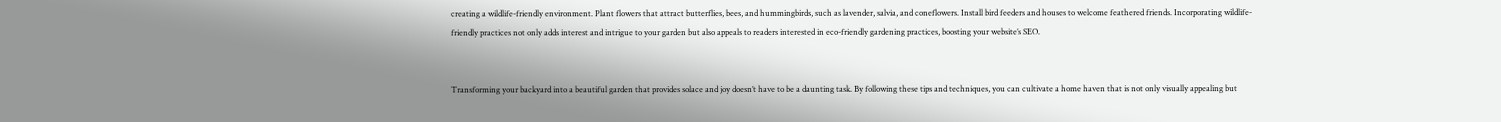creating a wildlife-friendly environment. Plant flowers that attract butterflies, bees, and hummingbirds, such as lavender, salvia, and coneflowers. Install bird feeders and houses to welcome feathered friends. Incorporating wildlife-friendly practices not only adds interest and intrigue to your garden but also appeals to readers interested in eco-friendly gardening practices, boosting your website’s SEO.


Transforming your backyard into a beautiful garden that provides solace and joy doesn’t have to be a daunting task. By following these tips and techniques, you can cultivate a home haven that is not only visually appealing but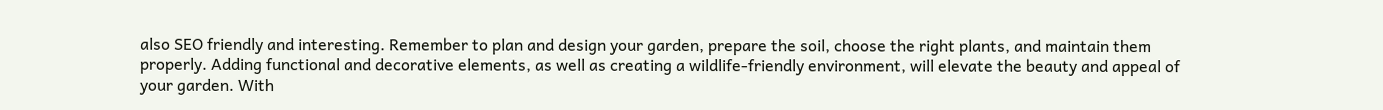also SEO friendly and interesting. Remember to plan and design your garden, prepare the soil, choose the right plants, and maintain them properly. Adding functional and decorative elements, as well as creating a wildlife-friendly environment, will elevate the beauty and appeal of your garden. With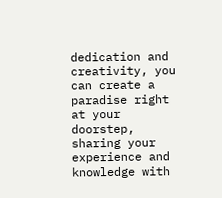dedication and creativity, you can create a paradise right at your doorstep, sharing your experience and knowledge with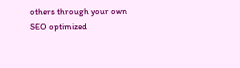others through your own SEO optimized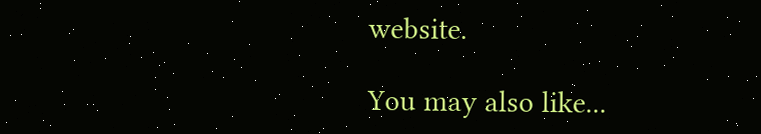website.

You may also like...